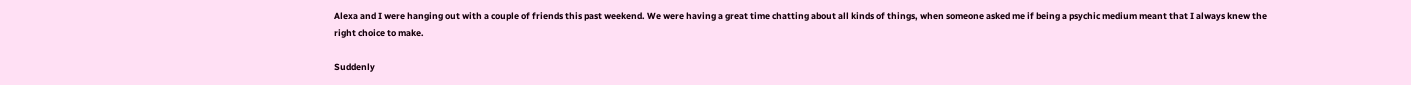Alexa and I were hanging out with a couple of friends this past weekend. We were having a great time chatting about all kinds of things, when someone asked me if being a psychic medium meant that I always knew the right choice to make.

Suddenly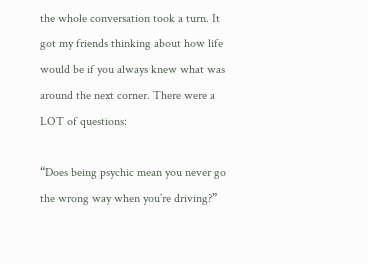the whole conversation took a turn. It got my friends thinking about how life would be if you always knew what was around the next corner. There were a LOT of questions:

“Does being psychic mean you never go the wrong way when you’re driving?”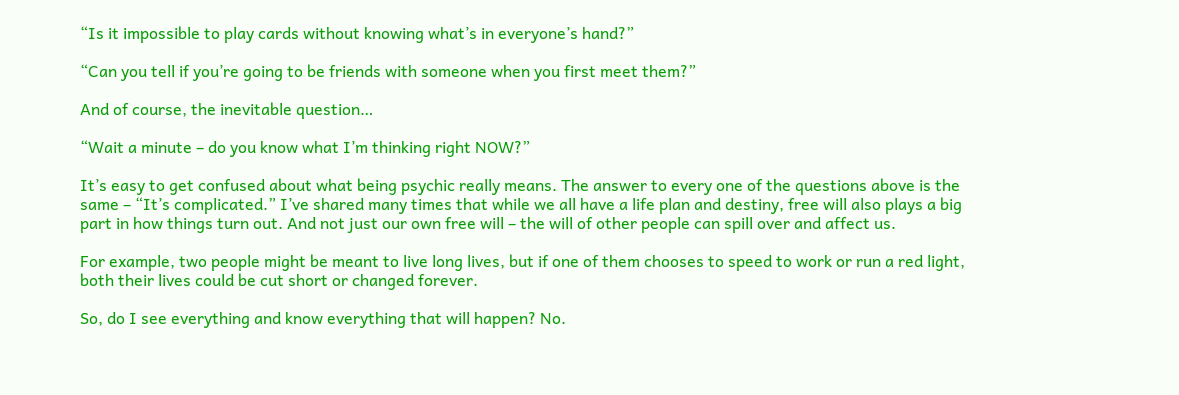“Is it impossible to play cards without knowing what’s in everyone’s hand?”

“Can you tell if you’re going to be friends with someone when you first meet them?”

And of course, the inevitable question…

“Wait a minute – do you know what I’m thinking right NOW?”

It’s easy to get confused about what being psychic really means. The answer to every one of the questions above is the same – “It’s complicated.” I’ve shared many times that while we all have a life plan and destiny, free will also plays a big part in how things turn out. And not just our own free will – the will of other people can spill over and affect us.

For example, two people might be meant to live long lives, but if one of them chooses to speed to work or run a red light, both their lives could be cut short or changed forever.

So, do I see everything and know everything that will happen? No.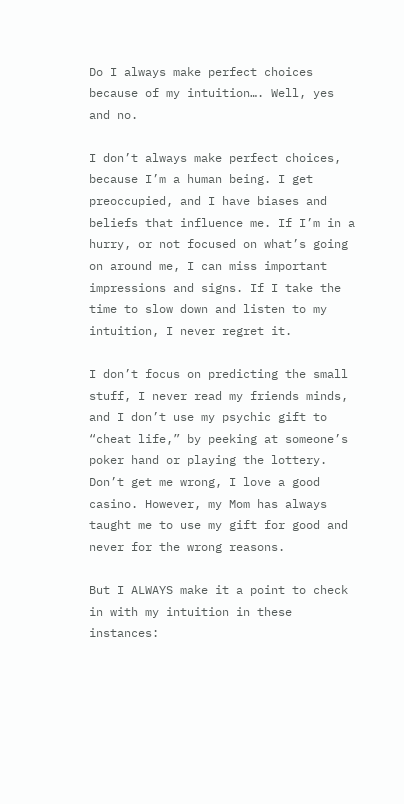Do I always make perfect choices because of my intuition…. Well, yes and no.

I don’t always make perfect choices, because I’m a human being. I get preoccupied, and I have biases and beliefs that influence me. If I’m in a hurry, or not focused on what’s going on around me, I can miss important impressions and signs. If I take the time to slow down and listen to my intuition, I never regret it.

I don’t focus on predicting the small stuff, I never read my friends minds, and I don’t use my psychic gift to “cheat life,” by peeking at someone’s poker hand or playing the lottery. Don’t get me wrong, I love a good casino. However, my Mom has always taught me to use my gift for good and never for the wrong reasons.

But I ALWAYS make it a point to check in with my intuition in these instances: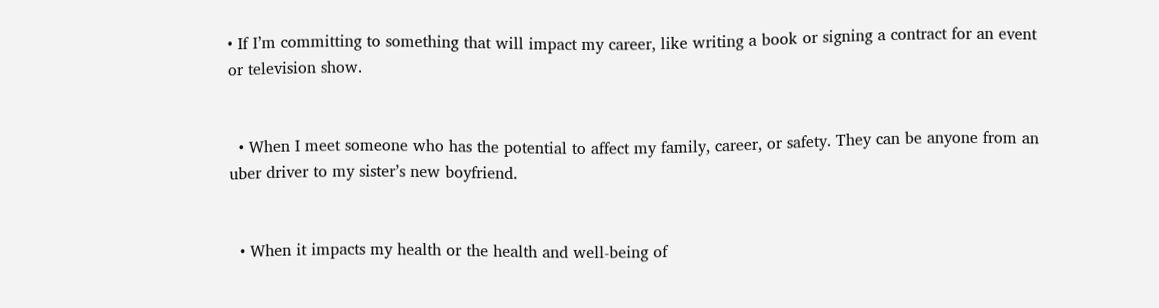• If I’m committing to something that will impact my career, like writing a book or signing a contract for an event or television show.


  • When I meet someone who has the potential to affect my family, career, or safety. They can be anyone from an uber driver to my sister’s new boyfriend.


  • When it impacts my health or the health and well-being of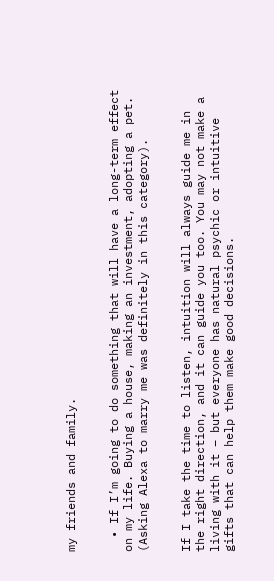my friends and family.


  • If I’m going to do something that will have a long-term effect on my life. Buying a house, making an investment, adopting a pet. (Asking Alexa to marry me was definitely in this category).


If I take the time to listen, intuition will always guide me in the right direction, and it can guide you too. You may not make a living with it – but everyone has natural psychic or intuitive gifts that can help them make good decisions.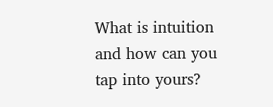What is intuition and how can you tap into yours?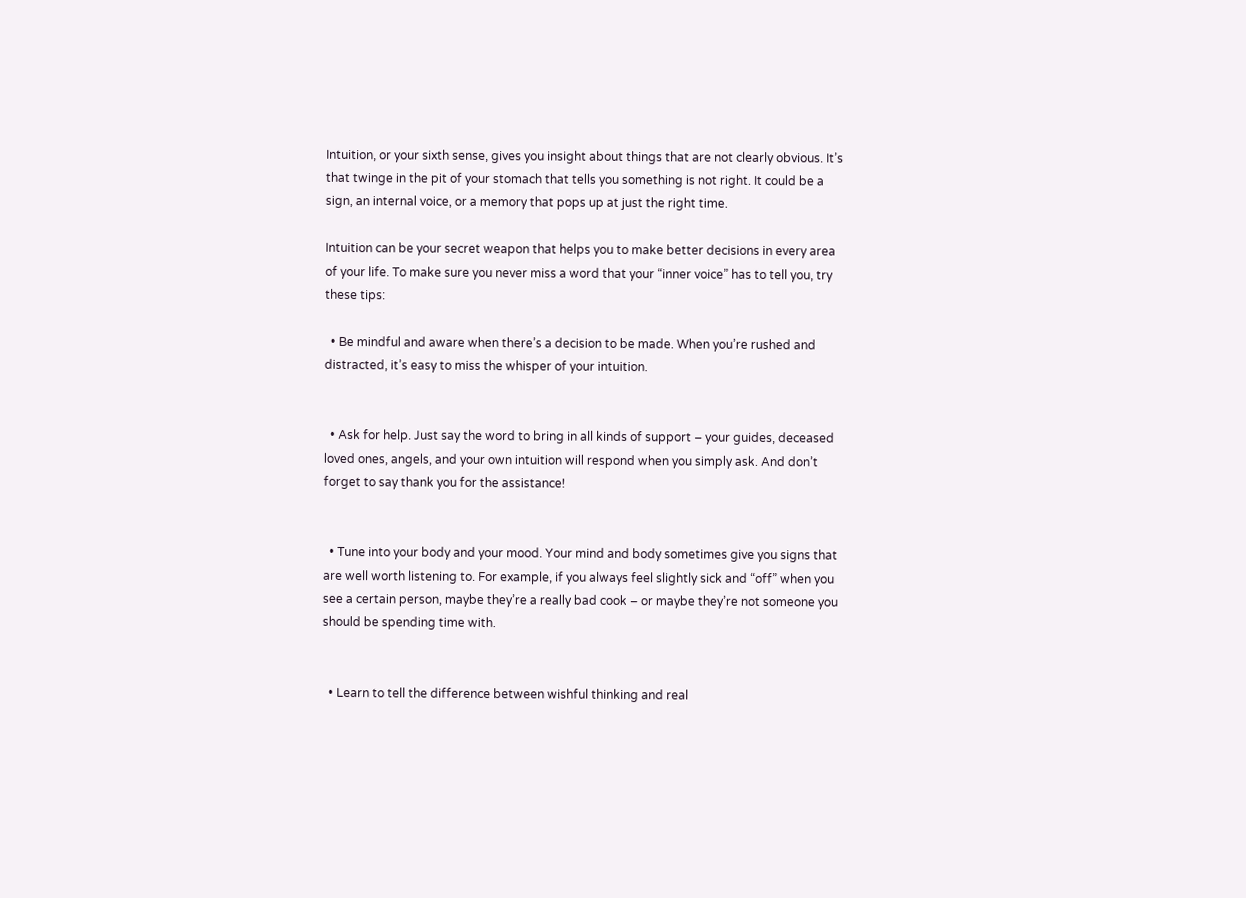Intuition, or your sixth sense, gives you insight about things that are not clearly obvious. It’s that twinge in the pit of your stomach that tells you something is not right. It could be a sign, an internal voice, or a memory that pops up at just the right time.

Intuition can be your secret weapon that helps you to make better decisions in every area of your life. To make sure you never miss a word that your “inner voice” has to tell you, try these tips:

  • Be mindful and aware when there’s a decision to be made. When you’re rushed and distracted, it’s easy to miss the whisper of your intuition.


  • Ask for help. Just say the word to bring in all kinds of support – your guides, deceased loved ones, angels, and your own intuition will respond when you simply ask. And don’t forget to say thank you for the assistance!


  • Tune into your body and your mood. Your mind and body sometimes give you signs that are well worth listening to. For example, if you always feel slightly sick and “off” when you see a certain person, maybe they’re a really bad cook – or maybe they’re not someone you should be spending time with.


  • Learn to tell the difference between wishful thinking and real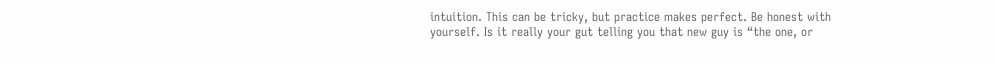intuition. This can be tricky, but practice makes perfect. Be honest with yourself. Is it really your gut telling you that new guy is “the one, or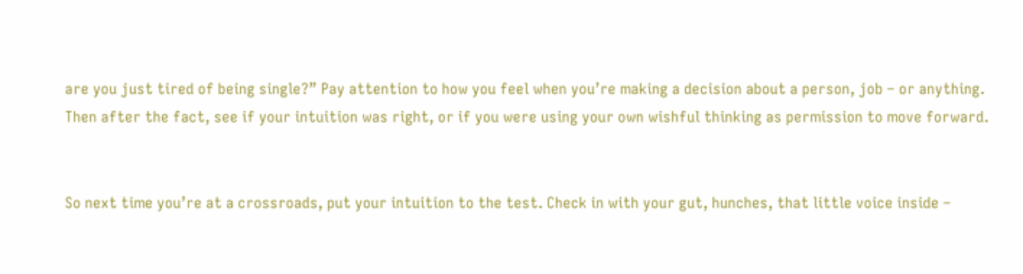are you just tired of being single?” Pay attention to how you feel when you’re making a decision about a person, job – or anything. Then after the fact, see if your intuition was right, or if you were using your own wishful thinking as permission to move forward.


So next time you’re at a crossroads, put your intuition to the test. Check in with your gut, hunches, that little voice inside –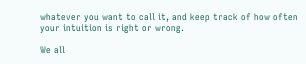whatever you want to call it, and keep track of how often your intuition is right or wrong.

We all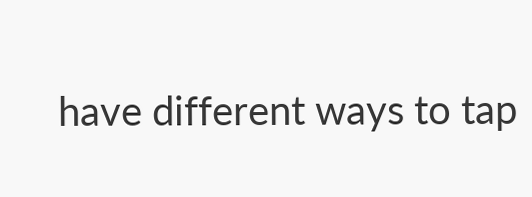have different ways to tap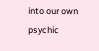into our own psychic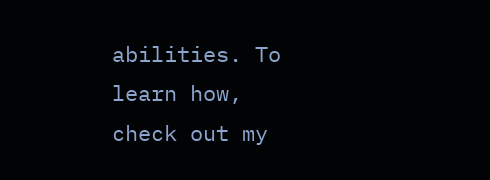abilities. To learn how,  check out my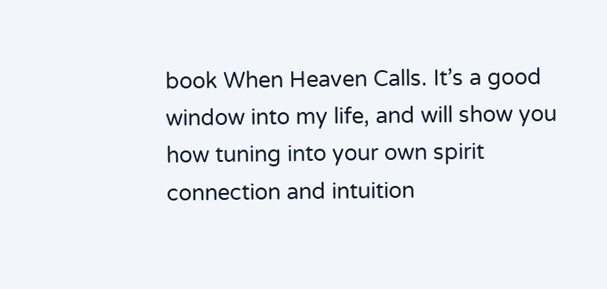book When Heaven Calls. It’s a good window into my life, and will show you how tuning into your own spirit connection and intuition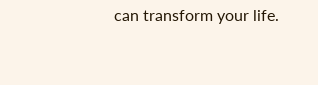can transform your life.